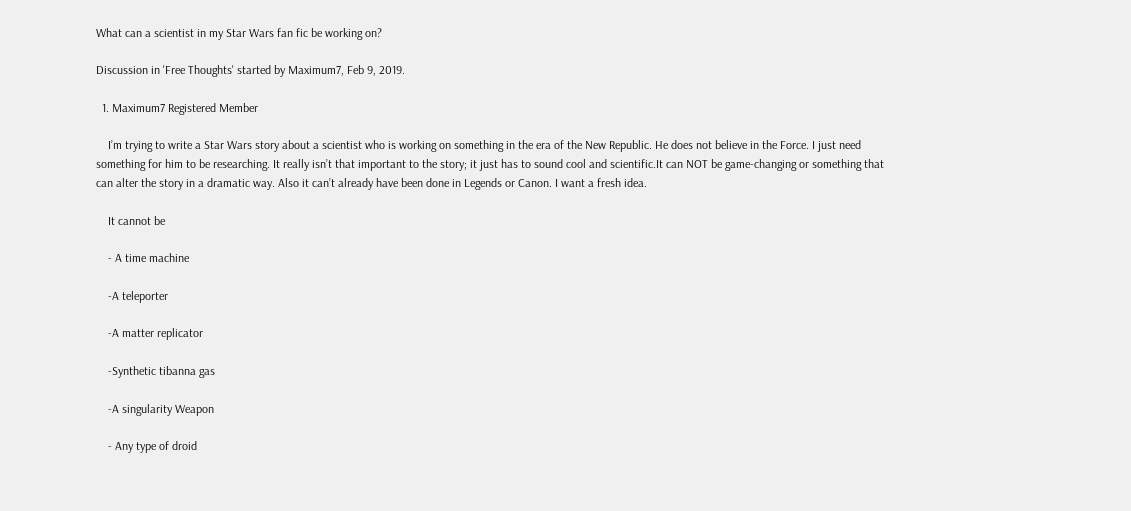What can a scientist in my Star Wars fan fic be working on?

Discussion in 'Free Thoughts' started by Maximum7, Feb 9, 2019.

  1. Maximum7 Registered Member

    I’m trying to write a Star Wars story about a scientist who is working on something in the era of the New Republic. He does not believe in the Force. I just need something for him to be researching. It really isn’t that important to the story; it just has to sound cool and scientific.It can NOT be game-changing or something that can alter the story in a dramatic way. Also it can’t already have been done in Legends or Canon. I want a fresh idea.

    It cannot be

    - A time machine

    -A teleporter

    -A matter replicator

    -Synthetic tibanna gas

    -A singularity Weapon

    - Any type of droid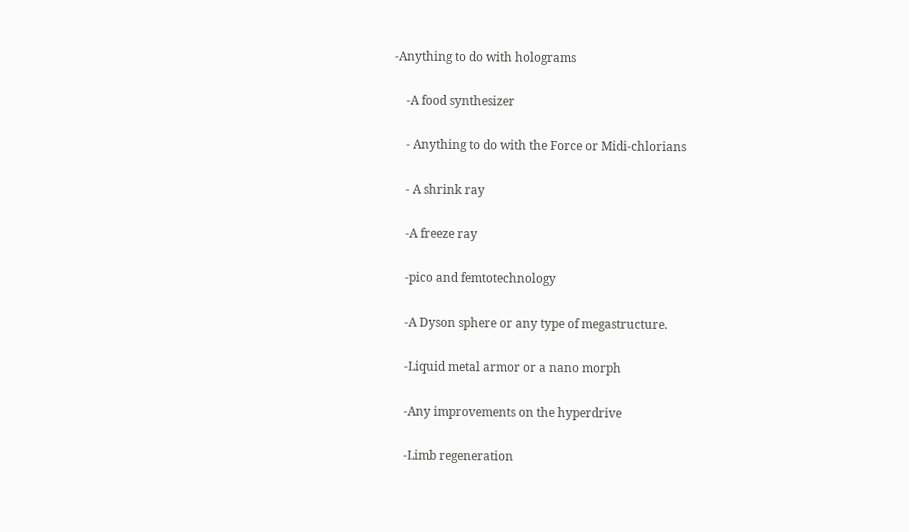-Anything to do with holograms

    -A food synthesizer

    - Anything to do with the Force or Midi-chlorians

    - A shrink ray

    -A freeze ray

    -pico and femtotechnology

    -A Dyson sphere or any type of megastructure.

    -Liquid metal armor or a nano morph

    -Any improvements on the hyperdrive

    -Limb regeneration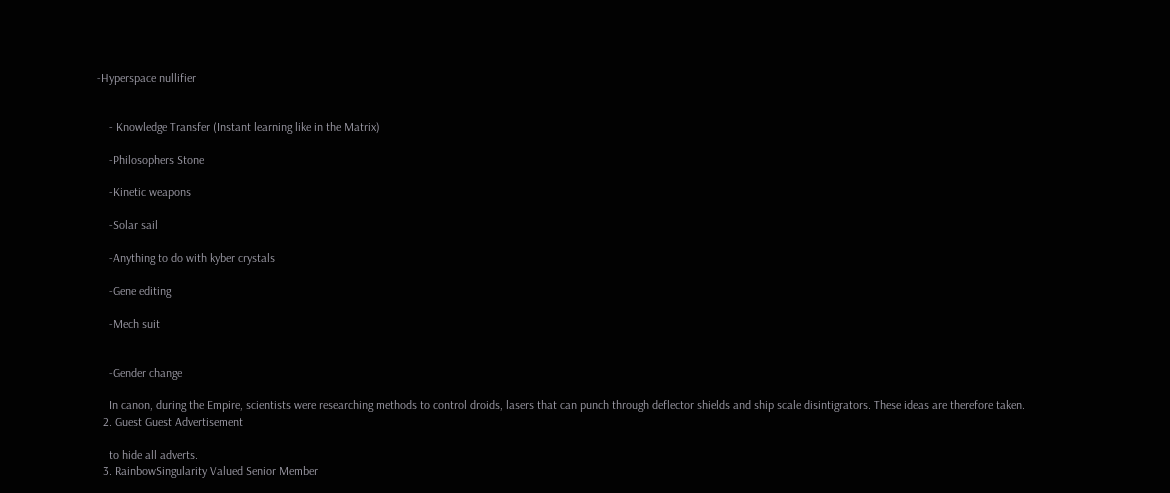-Hyperspace nullifier


    - Knowledge Transfer (Instant learning like in the Matrix)

    -Philosophers Stone

    -Kinetic weapons

    -Solar sail

    -Anything to do with kyber crystals

    -Gene editing

    -Mech suit


    -Gender change

    In canon, during the Empire, scientists were researching methods to control droids, lasers that can punch through deflector shields and ship scale disintigrators. These ideas are therefore taken.
  2. Guest Guest Advertisement

    to hide all adverts.
  3. RainbowSingularity Valued Senior Member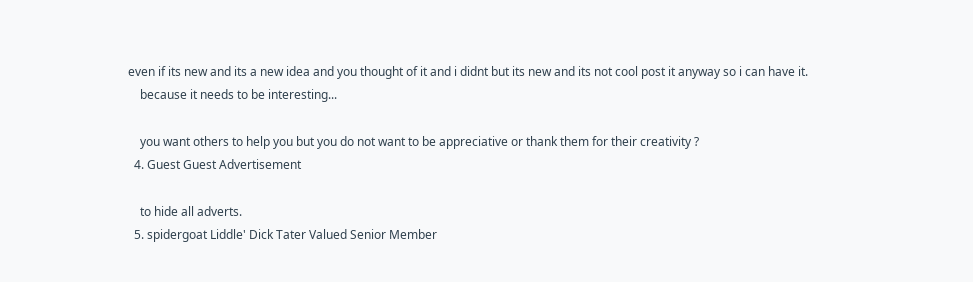even if its new and its a new idea and you thought of it and i didnt but its new and its not cool post it anyway so i can have it.
    because it needs to be interesting...

    you want others to help you but you do not want to be appreciative or thank them for their creativity ?
  4. Guest Guest Advertisement

    to hide all adverts.
  5. spidergoat Liddle' Dick Tater Valued Senior Member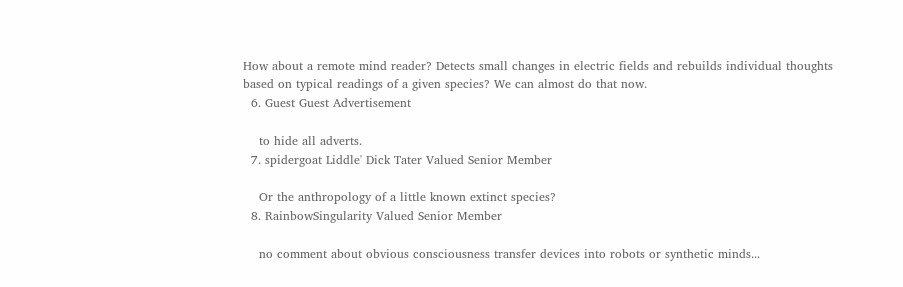How about a remote mind reader? Detects small changes in electric fields and rebuilds individual thoughts based on typical readings of a given species? We can almost do that now.
  6. Guest Guest Advertisement

    to hide all adverts.
  7. spidergoat Liddle' Dick Tater Valued Senior Member

    Or the anthropology of a little known extinct species?
  8. RainbowSingularity Valued Senior Member

    no comment about obvious consciousness transfer devices into robots or synthetic minds...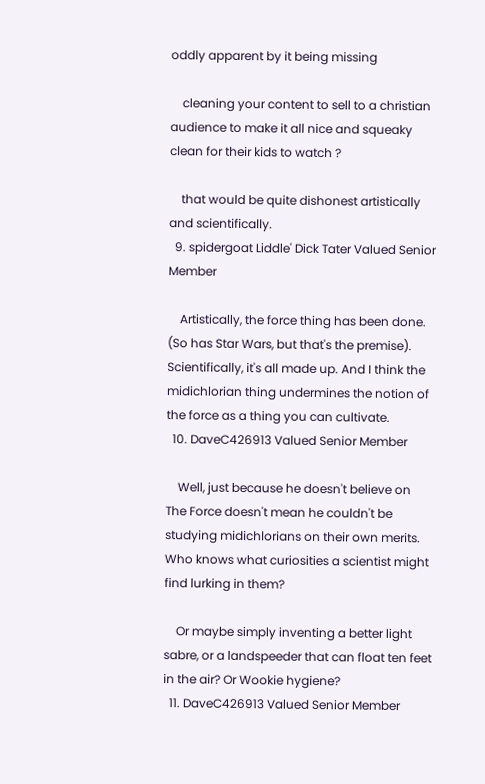oddly apparent by it being missing

    cleaning your content to sell to a christian audience to make it all nice and squeaky clean for their kids to watch ?

    that would be quite dishonest artistically and scientifically.
  9. spidergoat Liddle' Dick Tater Valued Senior Member

    Artistically, the force thing has been done. (So has Star Wars, but that's the premise). Scientifically, it's all made up. And I think the midichlorian thing undermines the notion of the force as a thing you can cultivate.
  10. DaveC426913 Valued Senior Member

    Well, just because he doesn't believe on The Force doesn't mean he couldn't be studying midichlorians on their own merits. Who knows what curiosities a scientist might find lurking in them?

    Or maybe simply inventing a better light sabre, or a landspeeder that can float ten feet in the air? Or Wookie hygiene?
  11. DaveC426913 Valued Senior Member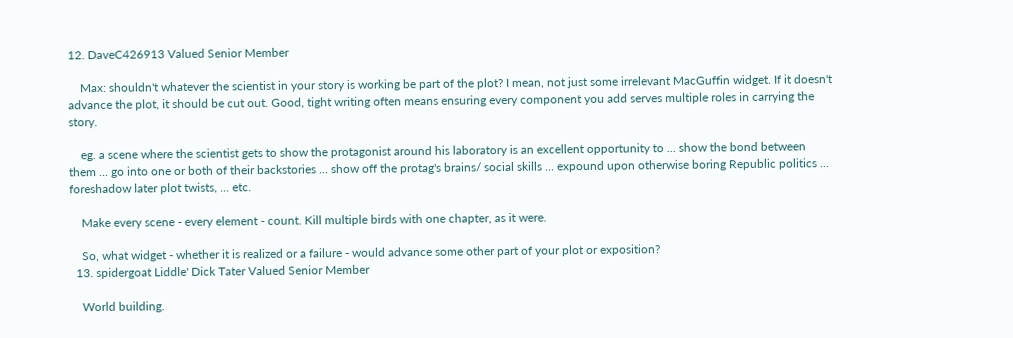12. DaveC426913 Valued Senior Member

    Max: shouldn't whatever the scientist in your story is working be part of the plot? I mean, not just some irrelevant MacGuffin widget. If it doesn't advance the plot, it should be cut out. Good, tight writing often means ensuring every component you add serves multiple roles in carrying the story.

    eg. a scene where the scientist gets to show the protagonist around his laboratory is an excellent opportunity to ... show the bond between them ... go into one or both of their backstories ... show off the protag's brains/ social skills ... expound upon otherwise boring Republic politics ... foreshadow later plot twists, ... etc.

    Make every scene - every element - count. Kill multiple birds with one chapter, as it were.

    So, what widget - whether it is realized or a failure - would advance some other part of your plot or exposition?
  13. spidergoat Liddle' Dick Tater Valued Senior Member

    World building.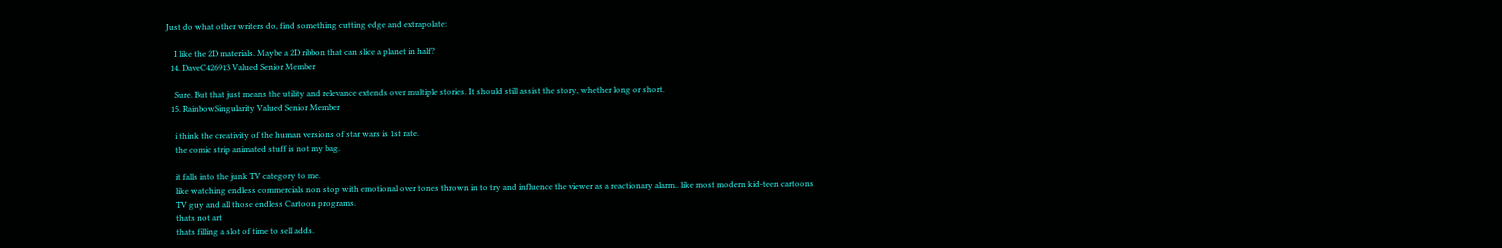Just do what other writers do, find something cutting edge and extrapolate:

    I like the 2D materials. Maybe a 2D ribbon that can slice a planet in half?
  14. DaveC426913 Valued Senior Member

    Sure. But that just means the utility and relevance extends over multiple stories. It should still assist the story, whether long or short.
  15. RainbowSingularity Valued Senior Member

    i think the creativity of the human versions of star wars is 1st rate.
    the comic strip animated stuff is not my bag.

    it falls into the junk TV category to me.
    like watching endless commercials non stop with emotional over tones thrown in to try and influence the viewer as a reactionary alarm.. like most modern kid-teen cartoons
    TV guy and all those endless Cartoon programs.
    thats not art
    thats filling a slot of time to sell adds.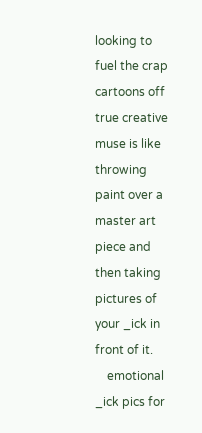looking to fuel the crap cartoons off true creative muse is like throwing paint over a master art piece and then taking pictures of your _ick in front of it.
    emotional _ick pics for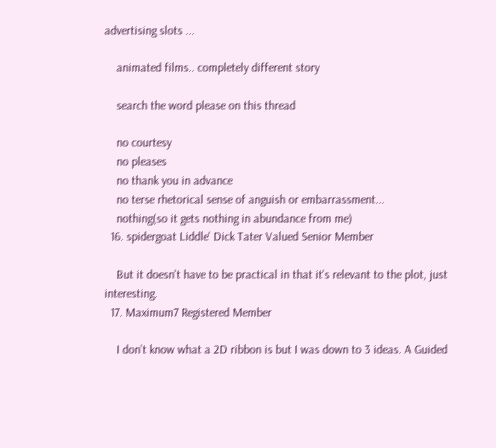advertising slots ...

    animated films.. completely different story

    search the word please on this thread

    no courtesy
    no pleases
    no thank you in advance
    no terse rhetorical sense of anguish or embarrassment...
    nothing(so it gets nothing in abundance from me)
  16. spidergoat Liddle' Dick Tater Valued Senior Member

    But it doesn't have to be practical in that it's relevant to the plot, just interesting.
  17. Maximum7 Registered Member

    I don’t know what a 2D ribbon is but I was down to 3 ideas. A Guided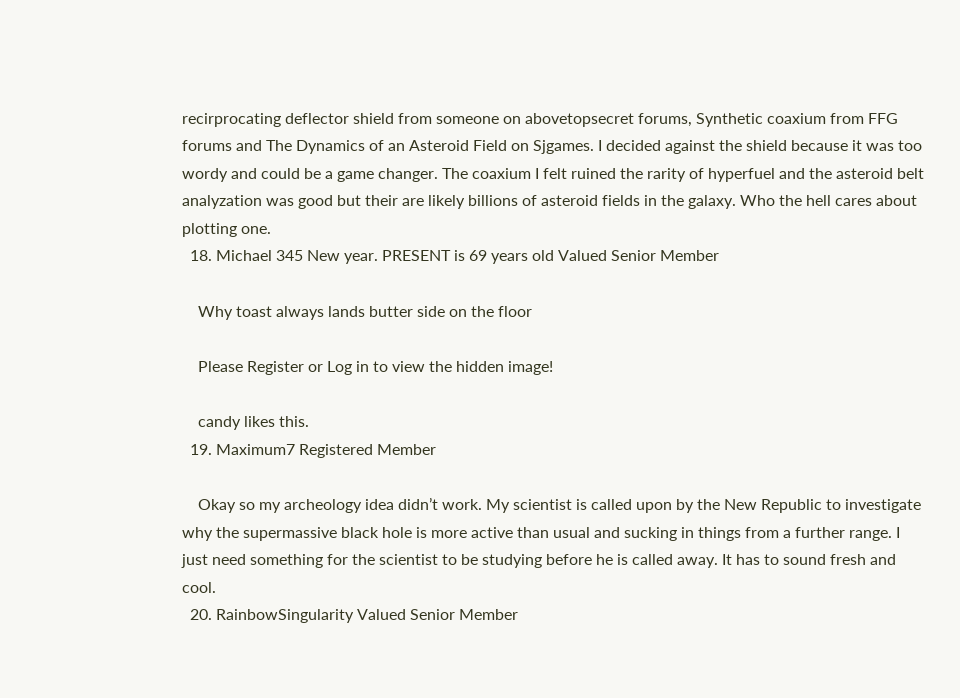recirprocating deflector shield from someone on abovetopsecret forums, Synthetic coaxium from FFG forums and The Dynamics of an Asteroid Field on Sjgames. I decided against the shield because it was too wordy and could be a game changer. The coaxium I felt ruined the rarity of hyperfuel and the asteroid belt analyzation was good but their are likely billions of asteroid fields in the galaxy. Who the hell cares about plotting one.
  18. Michael 345 New year. PRESENT is 69 years old Valued Senior Member

    Why toast always lands butter side on the floor

    Please Register or Log in to view the hidden image!

    candy likes this.
  19. Maximum7 Registered Member

    Okay so my archeology idea didn’t work. My scientist is called upon by the New Republic to investigate why the supermassive black hole is more active than usual and sucking in things from a further range. I just need something for the scientist to be studying before he is called away. It has to sound fresh and cool.
  20. RainbowSingularity Valued Senior Member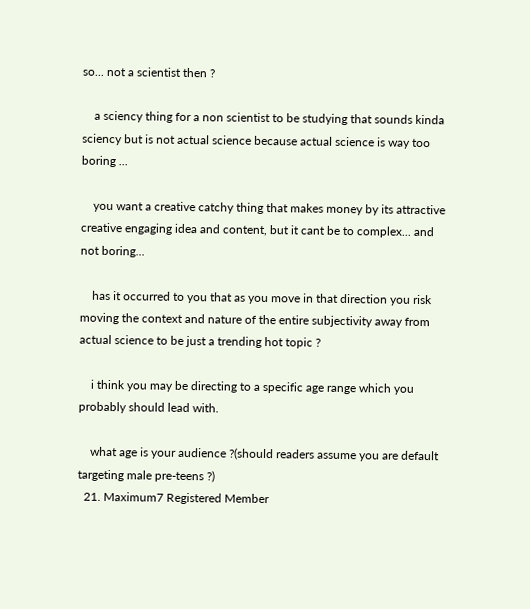so... not a scientist then ?

    a sciency thing for a non scientist to be studying that sounds kinda sciency but is not actual science because actual science is way too boring ...

    you want a creative catchy thing that makes money by its attractive creative engaging idea and content, but it cant be to complex... and not boring...

    has it occurred to you that as you move in that direction you risk moving the context and nature of the entire subjectivity away from actual science to be just a trending hot topic ?

    i think you may be directing to a specific age range which you probably should lead with.

    what age is your audience ?(should readers assume you are default targeting male pre-teens ?)
  21. Maximum7 Registered Member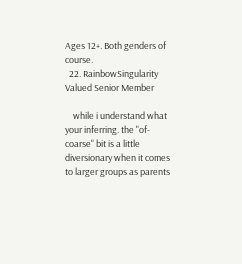Ages 12+. Both genders of course.
  22. RainbowSingularity Valued Senior Member

    while i understand what your inferring. the "of-coarse" bit is a little diversionary when it comes to larger groups as parents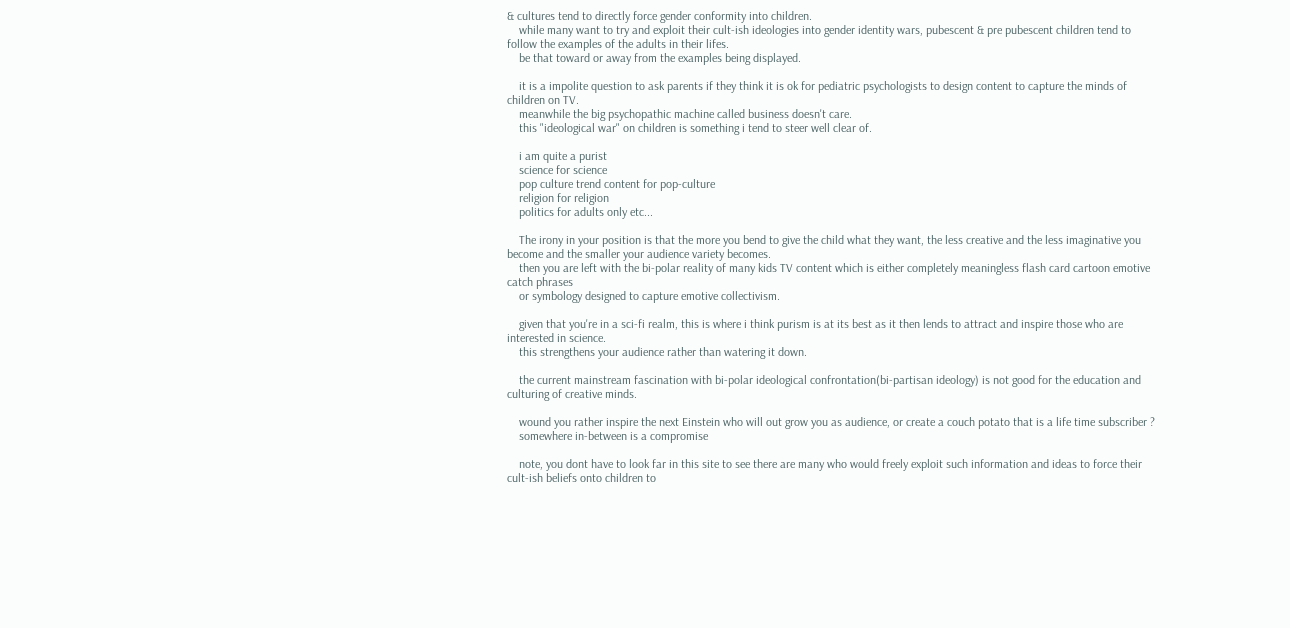& cultures tend to directly force gender conformity into children.
    while many want to try and exploit their cult-ish ideologies into gender identity wars, pubescent & pre pubescent children tend to follow the examples of the adults in their lifes.
    be that toward or away from the examples being displayed.

    it is a impolite question to ask parents if they think it is ok for pediatric psychologists to design content to capture the minds of children on TV.
    meanwhile the big psychopathic machine called business doesn't care.
    this "ideological war" on children is something i tend to steer well clear of.

    i am quite a purist
    science for science
    pop culture trend content for pop-culture
    religion for religion
    politics for adults only etc...

    The irony in your position is that the more you bend to give the child what they want, the less creative and the less imaginative you become and the smaller your audience variety becomes.
    then you are left with the bi-polar reality of many kids TV content which is either completely meaningless flash card cartoon emotive catch phrases
    or symbology designed to capture emotive collectivism.

    given that you're in a sci-fi realm, this is where i think purism is at its best as it then lends to attract and inspire those who are interested in science.
    this strengthens your audience rather than watering it down.

    the current mainstream fascination with bi-polar ideological confrontation(bi-partisan ideology) is not good for the education and culturing of creative minds.

    wound you rather inspire the next Einstein who will out grow you as audience, or create a couch potato that is a life time subscriber ?
    somewhere in-between is a compromise

    note, you dont have to look far in this site to see there are many who would freely exploit such information and ideas to force their cult-ish beliefs onto children to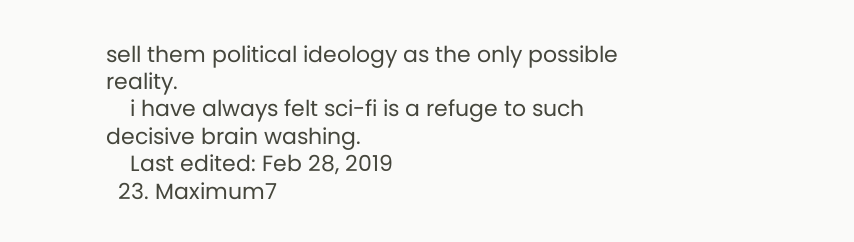sell them political ideology as the only possible reality.
    i have always felt sci-fi is a refuge to such decisive brain washing.
    Last edited: Feb 28, 2019
  23. Maximum7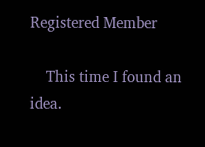Registered Member

    This time I found an idea.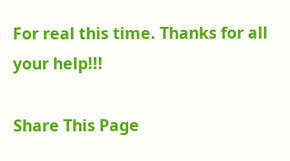For real this time. Thanks for all your help!!!

Share This Page